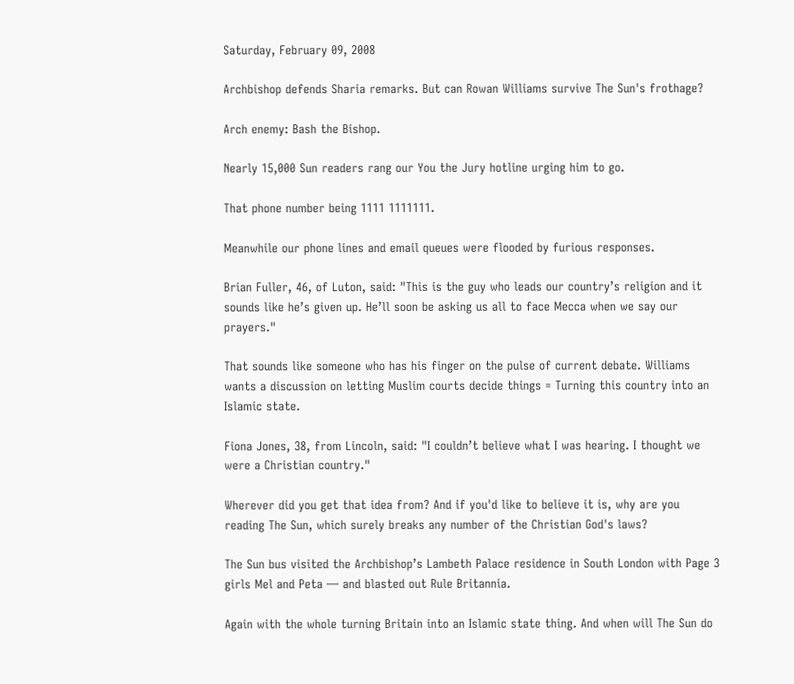Saturday, February 09, 2008

Archbishop defends Sharia remarks. But can Rowan Williams survive The Sun's frothage?

Arch enemy: Bash the Bishop.

Nearly 15,000 Sun readers rang our You the Jury hotline urging him to go.

That phone number being 1111 1111111.

Meanwhile our phone lines and email queues were flooded by furious responses.

Brian Fuller, 46, of Luton, said: "This is the guy who leads our country’s religion and it sounds like he’s given up. He’ll soon be asking us all to face Mecca when we say our prayers."

That sounds like someone who has his finger on the pulse of current debate. Williams wants a discussion on letting Muslim courts decide things = Turning this country into an Islamic state.

Fiona Jones, 38, from Lincoln, said: "I couldn’t believe what I was hearing. I thought we were a Christian country."

Wherever did you get that idea from? And if you'd like to believe it is, why are you reading The Sun, which surely breaks any number of the Christian God's laws?

The Sun bus visited the Archbishop’s Lambeth Palace residence in South London with Page 3 girls Mel and Peta — and blasted out Rule Britannia.

Again with the whole turning Britain into an Islamic state thing. And when will The Sun do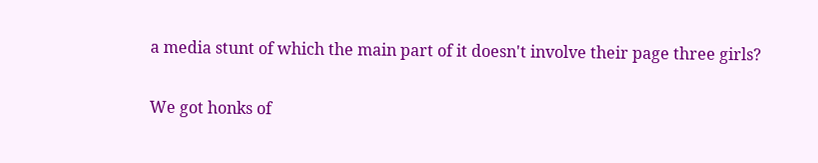a media stunt of which the main part of it doesn't involve their page three girls?

We got honks of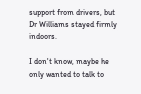support from drivers, but Dr Williams stayed firmly indoors.

I don't know, maybe he only wanted to talk to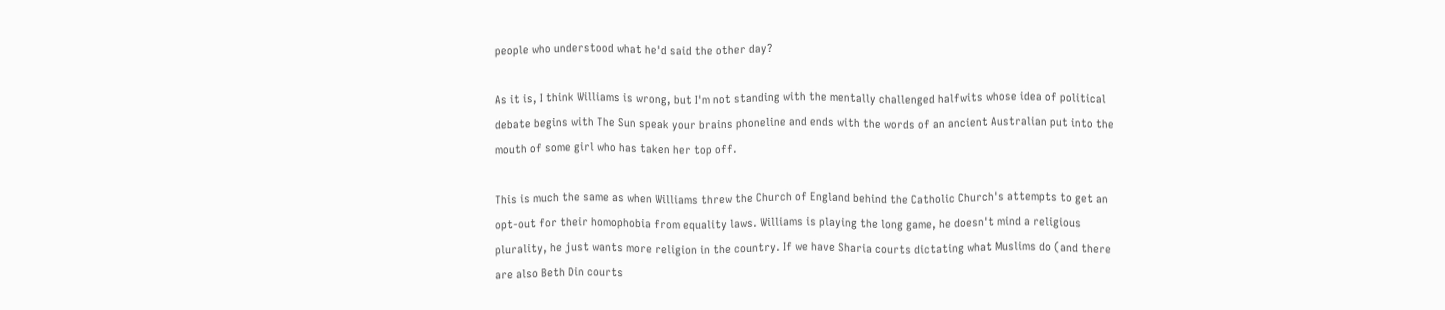people who understood what he'd said the other day?

As it is, I think Williams is wrong, but I'm not standing with the mentally challenged halfwits whose idea of political debate begins with The Sun speak your brains phoneline and ends with the words of an ancient Australian put into the mouth of some girl who has taken her top off.

This is much the same as when Williams threw the Church of England behind the Catholic Church's attempts to get an opt-out for their homophobia from equality laws. Williams is playing the long game, he doesn't mind a religious plurality, he just wants more religion in the country. If we have Sharia courts dictating what Muslims do (and there are also Beth Din courts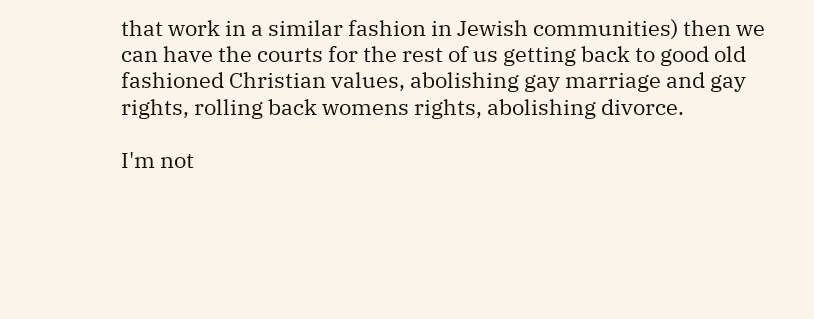that work in a similar fashion in Jewish communities) then we can have the courts for the rest of us getting back to good old fashioned Christian values, abolishing gay marriage and gay rights, rolling back womens rights, abolishing divorce.

I'm not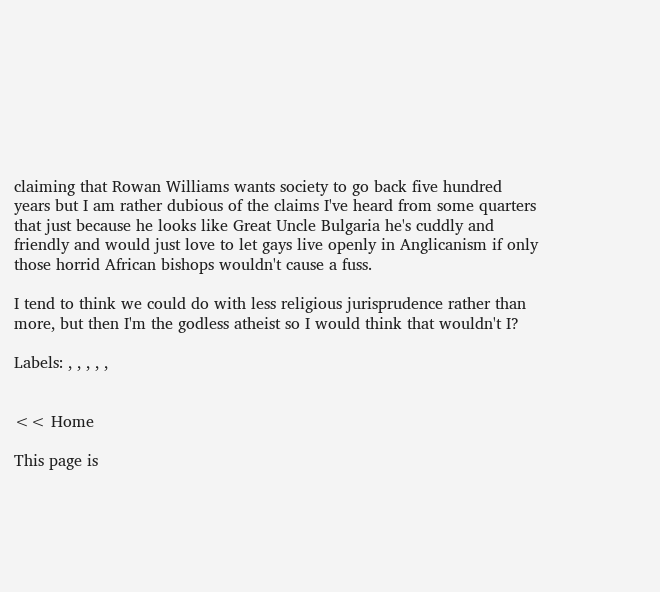claiming that Rowan Williams wants society to go back five hundred years but I am rather dubious of the claims I've heard from some quarters that just because he looks like Great Uncle Bulgaria he's cuddly and friendly and would just love to let gays live openly in Anglicanism if only those horrid African bishops wouldn't cause a fuss.

I tend to think we could do with less religious jurisprudence rather than more, but then I'm the godless atheist so I would think that wouldn't I?

Labels: , , , , ,


<< Home

This page is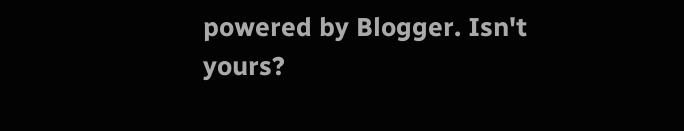powered by Blogger. Isn't yours?